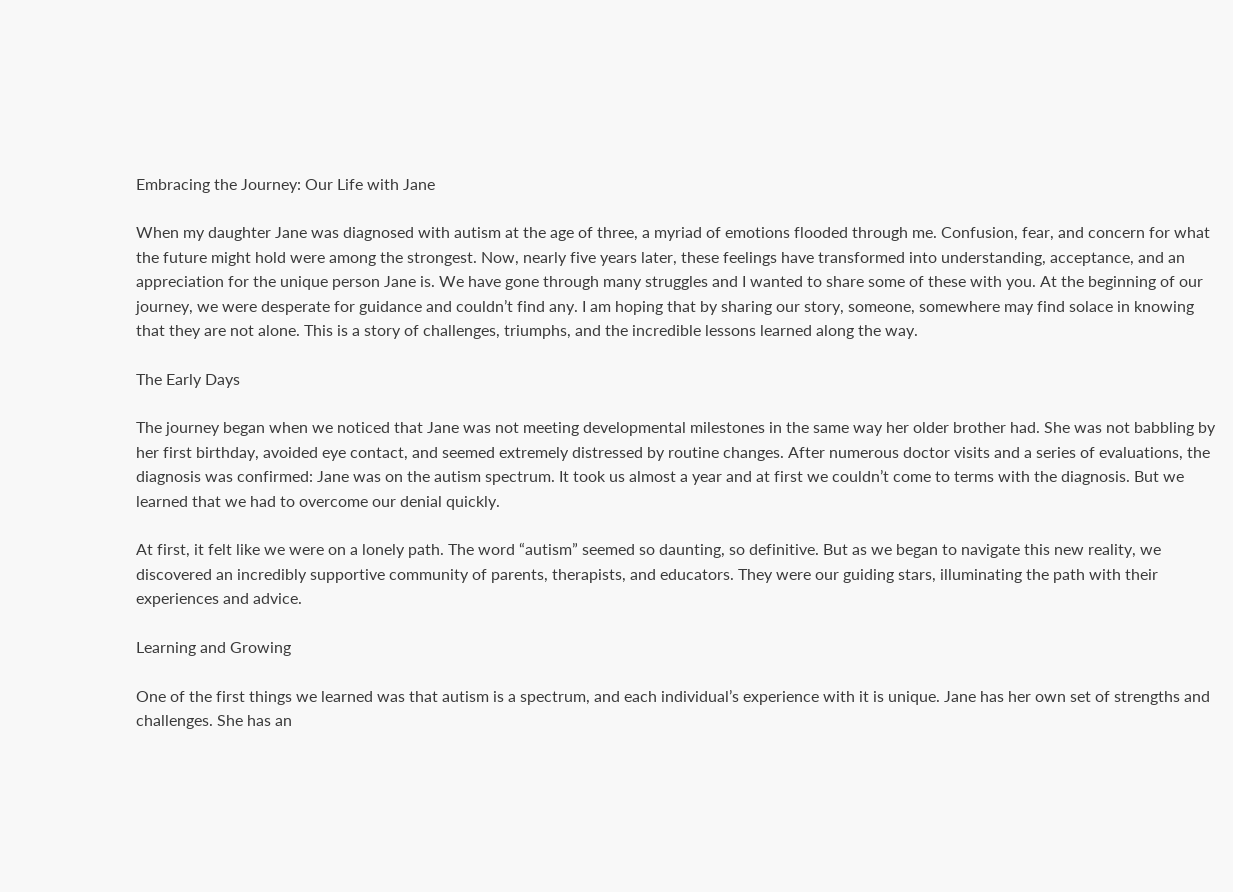Embracing the Journey: Our Life with Jane

When my daughter Jane was diagnosed with autism at the age of three, a myriad of emotions flooded through me. Confusion, fear, and concern for what the future might hold were among the strongest. Now, nearly five years later, these feelings have transformed into understanding, acceptance, and an appreciation for the unique person Jane is. We have gone through many struggles and I wanted to share some of these with you. At the beginning of our journey, we were desperate for guidance and couldn’t find any. I am hoping that by sharing our story, someone, somewhere may find solace in knowing that they are not alone. This is a story of challenges, triumphs, and the incredible lessons learned along the way.

The Early Days

The journey began when we noticed that Jane was not meeting developmental milestones in the same way her older brother had. She was not babbling by her first birthday, avoided eye contact, and seemed extremely distressed by routine changes. After numerous doctor visits and a series of evaluations, the diagnosis was confirmed: Jane was on the autism spectrum. It took us almost a year and at first we couldn’t come to terms with the diagnosis. But we learned that we had to overcome our denial quickly.

At first, it felt like we were on a lonely path. The word “autism” seemed so daunting, so definitive. But as we began to navigate this new reality, we discovered an incredibly supportive community of parents, therapists, and educators. They were our guiding stars, illuminating the path with their experiences and advice.

Learning and Growing

One of the first things we learned was that autism is a spectrum, and each individual’s experience with it is unique. Jane has her own set of strengths and challenges. She has an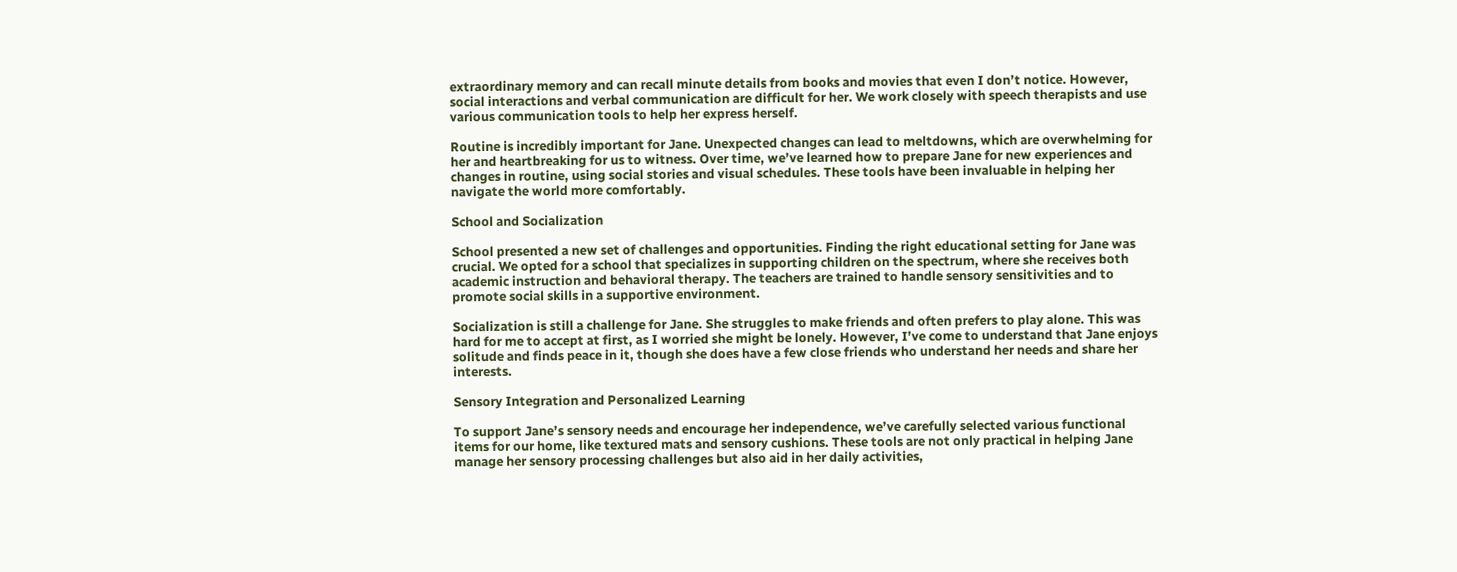extraordinary memory and can recall minute details from books and movies that even I don’t notice. However, social interactions and verbal communication are difficult for her. We work closely with speech therapists and use various communication tools to help her express herself.

Routine is incredibly important for Jane. Unexpected changes can lead to meltdowns, which are overwhelming for her and heartbreaking for us to witness. Over time, we’ve learned how to prepare Jane for new experiences and changes in routine, using social stories and visual schedules. These tools have been invaluable in helping her navigate the world more comfortably.

School and Socialization

School presented a new set of challenges and opportunities. Finding the right educational setting for Jane was crucial. We opted for a school that specializes in supporting children on the spectrum, where she receives both academic instruction and behavioral therapy. The teachers are trained to handle sensory sensitivities and to promote social skills in a supportive environment.

Socialization is still a challenge for Jane. She struggles to make friends and often prefers to play alone. This was hard for me to accept at first, as I worried she might be lonely. However, I’ve come to understand that Jane enjoys solitude and finds peace in it, though she does have a few close friends who understand her needs and share her interests.

Sensory Integration and Personalized Learning

To support Jane’s sensory needs and encourage her independence, we’ve carefully selected various functional items for our home, like textured mats and sensory cushions. These tools are not only practical in helping Jane manage her sensory processing challenges but also aid in her daily activities,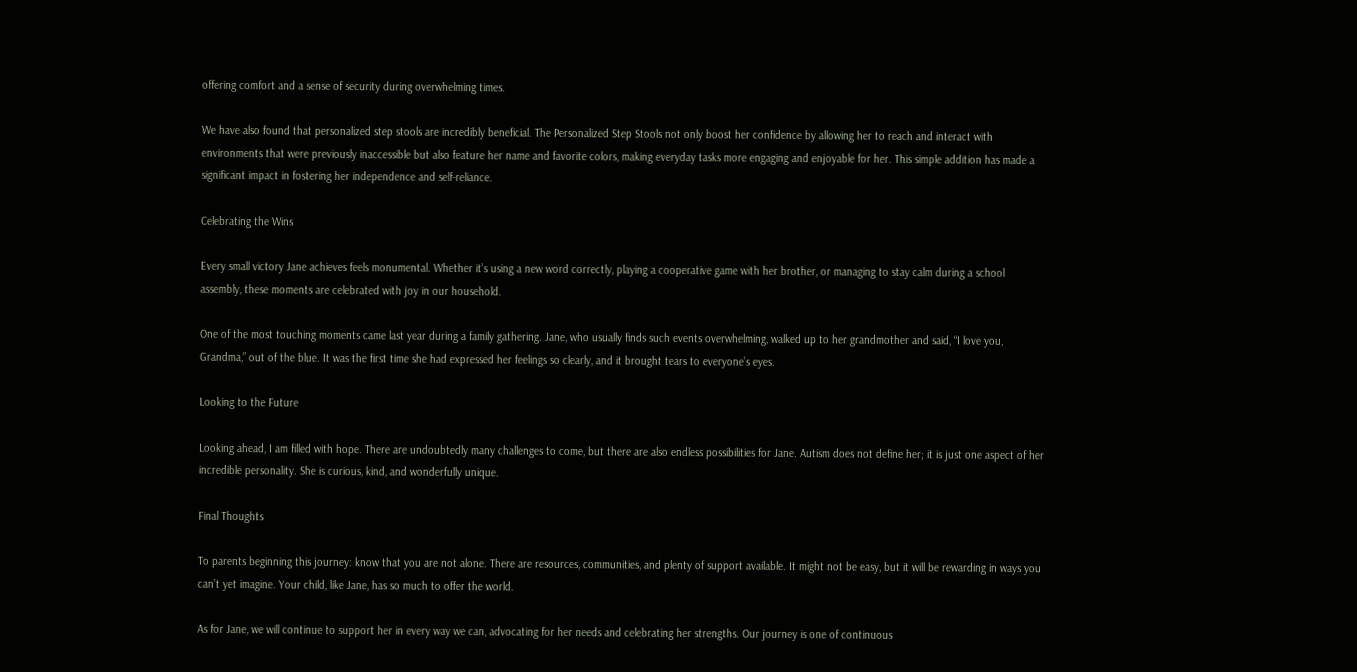offering comfort and a sense of security during overwhelming times.

We have also found that personalized step stools are incredibly beneficial. The Personalized Step Stools not only boost her confidence by allowing her to reach and interact with environments that were previously inaccessible but also feature her name and favorite colors, making everyday tasks more engaging and enjoyable for her. This simple addition has made a significant impact in fostering her independence and self-reliance.

Celebrating the Wins

Every small victory Jane achieves feels monumental. Whether it’s using a new word correctly, playing a cooperative game with her brother, or managing to stay calm during a school assembly, these moments are celebrated with joy in our household.

One of the most touching moments came last year during a family gathering. Jane, who usually finds such events overwhelming, walked up to her grandmother and said, “I love you, Grandma,” out of the blue. It was the first time she had expressed her feelings so clearly, and it brought tears to everyone’s eyes.

Looking to the Future

Looking ahead, I am filled with hope. There are undoubtedly many challenges to come, but there are also endless possibilities for Jane. Autism does not define her; it is just one aspect of her incredible personality. She is curious, kind, and wonderfully unique.

Final Thoughts

To parents beginning this journey: know that you are not alone. There are resources, communities, and plenty of support available. It might not be easy, but it will be rewarding in ways you can’t yet imagine. Your child, like Jane, has so much to offer the world.

As for Jane, we will continue to support her in every way we can, advocating for her needs and celebrating her strengths. Our journey is one of continuous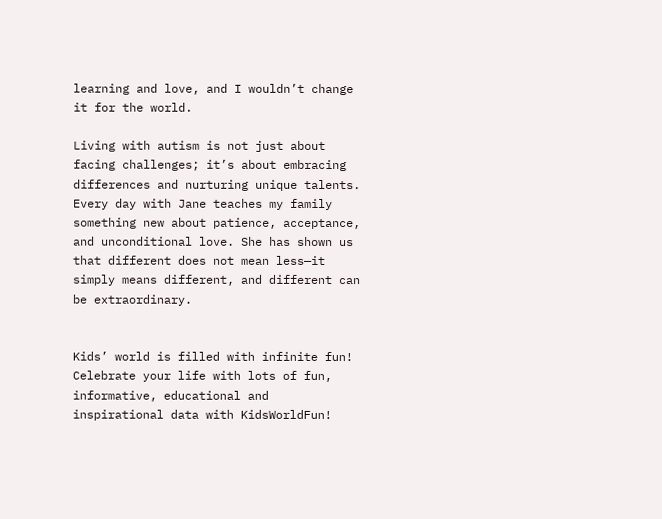learning and love, and I wouldn’t change it for the world.

Living with autism is not just about facing challenges; it’s about embracing differences and nurturing unique talents. Every day with Jane teaches my family something new about patience, acceptance, and unconditional love. She has shown us that different does not mean less—it simply means different, and different can be extraordinary.


Kids’ world is filled with infinite fun! Celebrate your life with lots of fun, informative, educational and inspirational data with KidsWorldFun!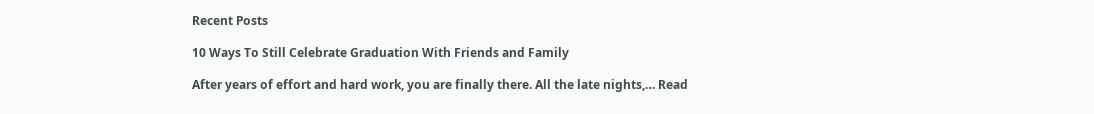Recent Posts

10 Ways To Still Celebrate Graduation With Friends and Family

After years of effort and hard work, you are finally there. All the late nights,… Read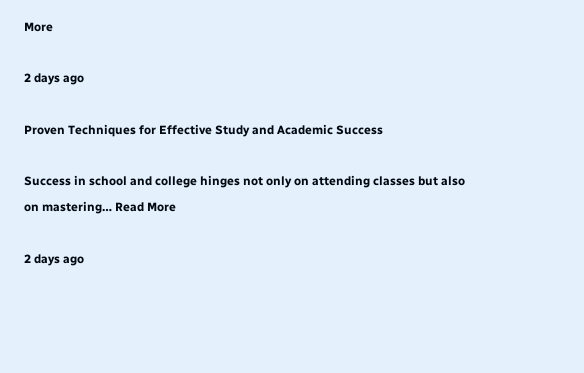More

2 days ago

Proven Techniques for Effective Study and Academic Success

Success in school and college hinges not only on attending classes but also on mastering… Read More

2 days ago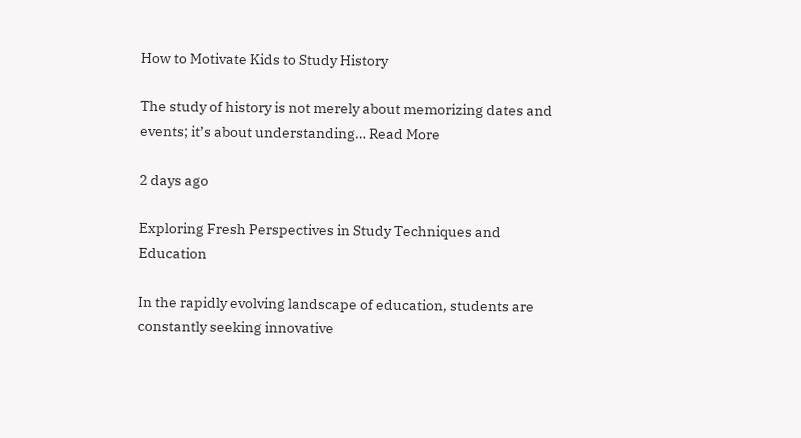How to Motivate Kids to Study History

The study of history is not merely about memorizing dates and events; it’s about understanding… Read More

2 days ago

Exploring Fresh Perspectives in Study Techniques and Education

In the rapidly evolving landscape of education, students are constantly seeking innovative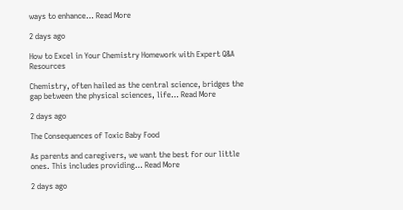ways to enhance… Read More

2 days ago

How to Excel in Your Chemistry Homework with Expert Q&A Resources

Chemistry, often hailed as the central science, bridges the gap between the physical sciences, life… Read More

2 days ago

The Consequences of Toxic Baby Food

As parents and caregivers, we want the best for our little ones. This includes providing… Read More

2 days ago